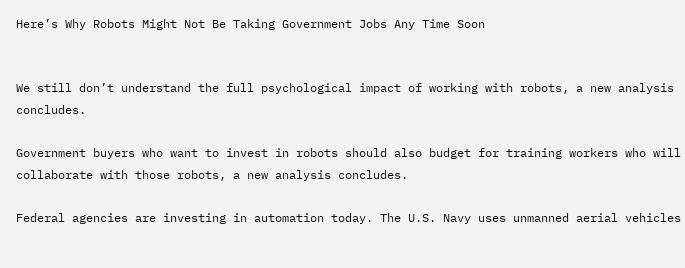Here’s Why Robots Might Not Be Taking Government Jobs Any Time Soon


We still don’t understand the full psychological impact of working with robots, a new analysis concludes.

Government buyers who want to invest in robots should also budget for training workers who will collaborate with those robots, a new analysis concludes.

Federal agencies are investing in automation today. The U.S. Navy uses unmanned aerial vehicles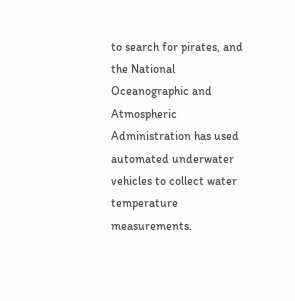to search for pirates, and the National Oceanographic and Atmospheric Administration has used automated underwater vehicles to collect water temperature measurements.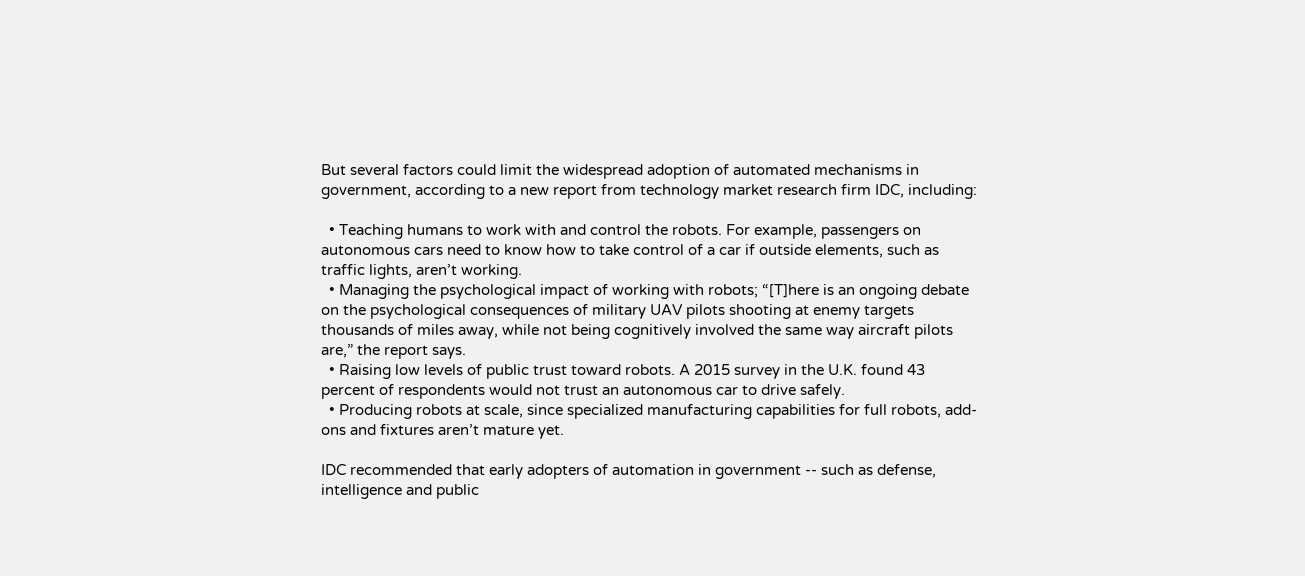But several factors could limit the widespread adoption of automated mechanisms in government, according to a new report from technology market research firm IDC, including:

  • Teaching humans to work with and control the robots. For example, passengers on autonomous cars need to know how to take control of a car if outside elements, such as traffic lights, aren’t working.
  • Managing the psychological impact of working with robots; “[T]here is an ongoing debate on the psychological consequences of military UAV pilots shooting at enemy targets thousands of miles away, while not being cognitively involved the same way aircraft pilots are,” the report says.
  • Raising low levels of public trust toward robots. A 2015 survey in the U.K. found 43 percent of respondents would not trust an autonomous car to drive safely.
  • Producing robots at scale, since specialized manufacturing capabilities for full robots, add-ons and fixtures aren’t mature yet.

IDC recommended that early adopters of automation in government -- such as defense, intelligence and public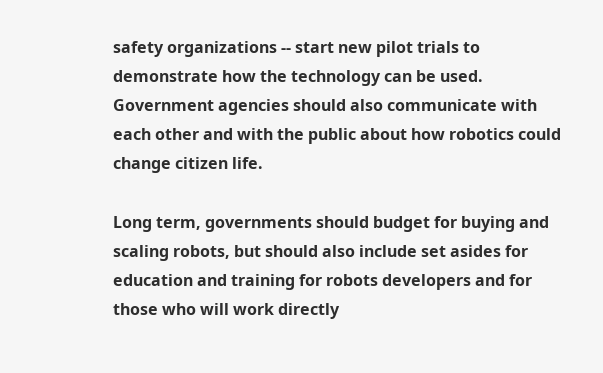safety organizations -- start new pilot trials to demonstrate how the technology can be used. Government agencies should also communicate with each other and with the public about how robotics could change citizen life.

Long term, governments should budget for buying and scaling robots, but should also include set asides for education and training for robots developers and for those who will work directly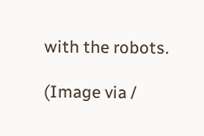with the robots.

(Image via /